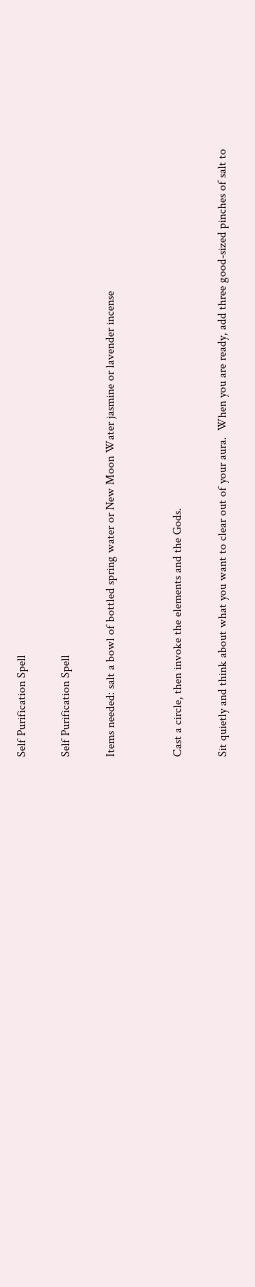Self Purification Spell

Self Purification Spell

Items needed: salt a bowl of bottled spring water or New Moon Water jasmine or lavender incense


Cast a circle, then invoke the elements and the Gods.

Sit quietly and think about what you want to clear out of your aura.  When you are ready, add three good-sized pinches of salt to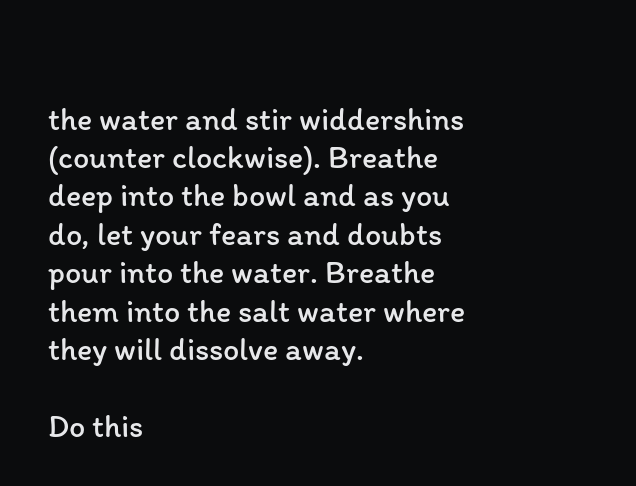the water and stir widdershins (counter clockwise). Breathe deep into the bowl and as you do, let your fears and doubts  pour into the water. Breathe them into the salt water where they will dissolve away.

Do this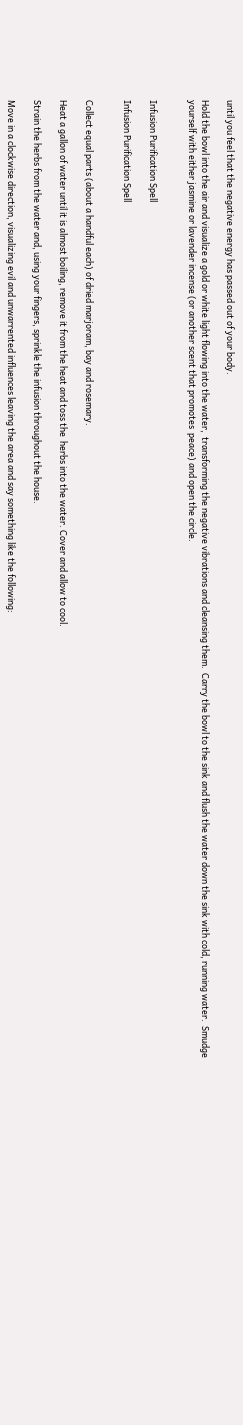until you feel that the negative energy has passed out of your body.

Hold the bowl into the air and visualize a gold or white light flowing into the water,  transforming the negative vibrations and cleansing them.  Carry the bowl to the sink and flush the water down the sink with cold, running water.  Smudge yourself with either jasmine or lavender incense (or another scent that promotes  peace) and open the circle.


Infusion Purification Spell

Infusion Purification Spell


Collect equal parts (about a handful each) of dried marjoram, bay and rosemary.

Heat a gallon of water until it is almost boiling, remove it from the heat and toss the  herbs into the water. Cover and allow to cool.

Strain the herbs from the water and, using your fingers, sprinkle the infusion throughout the house.

Move in a clockwise direction, visualizing evil and unwarrented influences leaving the area and say something like the following: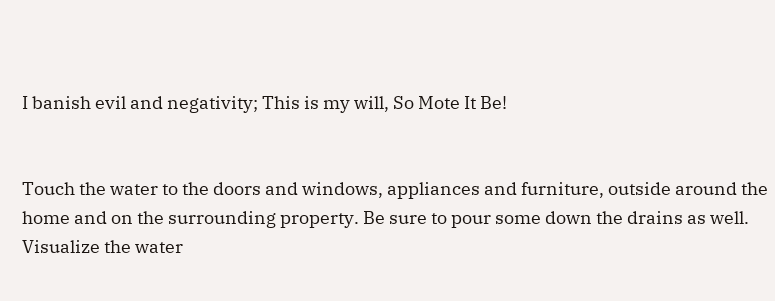I banish evil and negativity; This is my will, So Mote It Be!


Touch the water to the doors and windows, appliances and furniture, outside around the  home and on the surrounding property. Be sure to pour some down the drains as well.  Visualize the water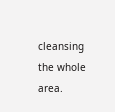cleansing the whole area.